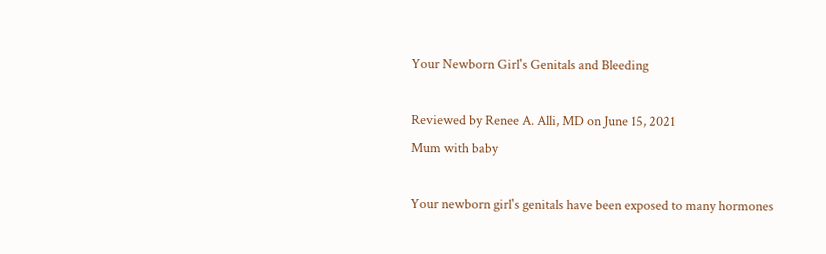Your Newborn Girl's Genitals and Bleeding

Reviewed by Renee A. Alli, MD on June 15, 2021
Mum with baby

Your newborn girl's genitals have been exposed to many hormones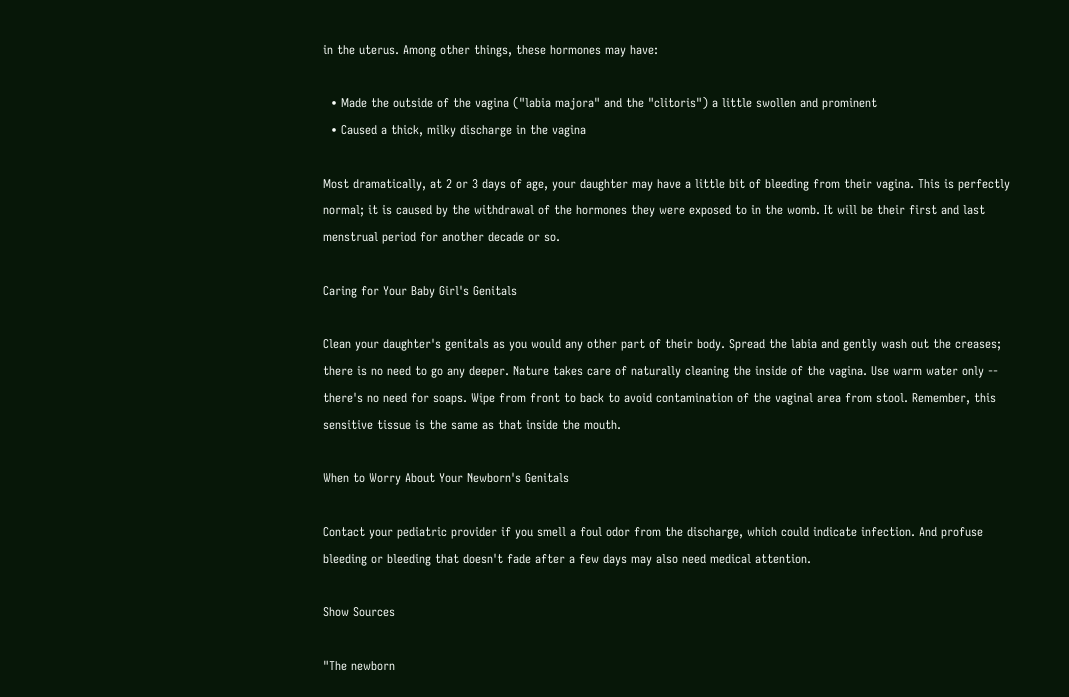in the uterus. Among other things, these hormones may have:

  • Made the outside of the vagina ("labia majora" and the "clitoris") a little swollen and prominent
  • Caused a thick, milky discharge in the vagina

Most dramatically, at 2 or 3 days of age, your daughter may have a little bit of bleeding from their vagina. This is perfectly normal; it is caused by the withdrawal of the hormones they were exposed to in the womb. It will be their first and last menstrual period for another decade or so.

Caring for Your Baby Girl's Genitals

Clean your daughter's genitals as you would any other part of their body. Spread the labia and gently wash out the creases; there is no need to go any deeper. Nature takes care of naturally cleaning the inside of the vagina. Use warm water only -- there's no need for soaps. Wipe from front to back to avoid contamination of the vaginal area from stool. Remember, this sensitive tissue is the same as that inside the mouth.

When to Worry About Your Newborn's Genitals

Contact your pediatric provider if you smell a foul odor from the discharge, which could indicate infection. And profuse bleeding or bleeding that doesn't fade after a few days may also need medical attention.

Show Sources

"The newborn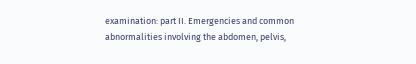examination: part II. Emergencies and common abnormalities involving the abdomen, pelvis,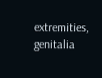extremities, genitalia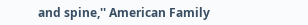and spine,'' American Family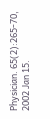Physician. 65(2):265-70, 2002 Jan 15.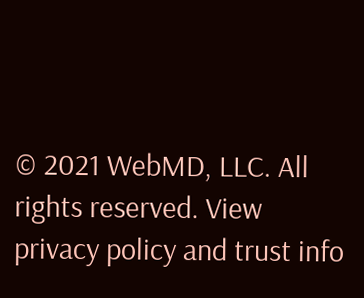© 2021 WebMD, LLC. All rights reserved. View privacy policy and trust info